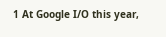1 At Google I/O this year,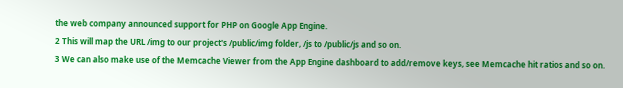the web company announced support for PHP on Google App Engine.
2 This will map the URL /img to our project's /public/img folder, /js to /public/js and so on.
3 We can also make use of the Memcache Viewer from the App Engine dashboard to add/remove keys, see Memcache hit ratios and so on.